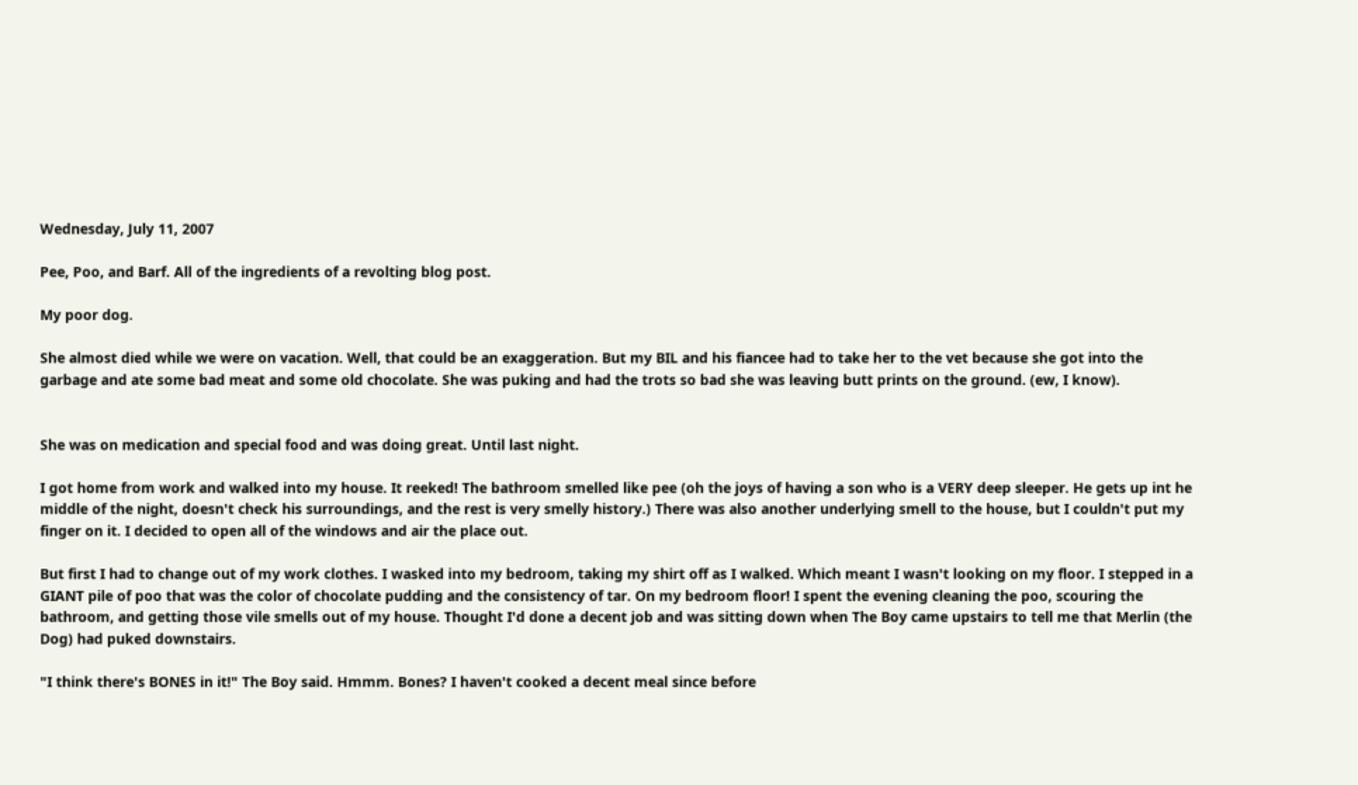Wednesday, July 11, 2007

Pee, Poo, and Barf. All of the ingredients of a revolting blog post.

My poor dog.

She almost died while we were on vacation. Well, that could be an exaggeration. But my BIL and his fiancee had to take her to the vet because she got into the garbage and ate some bad meat and some old chocolate. She was puking and had the trots so bad she was leaving butt prints on the ground. (ew, I know).


She was on medication and special food and was doing great. Until last night.

I got home from work and walked into my house. It reeked! The bathroom smelled like pee (oh the joys of having a son who is a VERY deep sleeper. He gets up int he middle of the night, doesn't check his surroundings, and the rest is very smelly history.) There was also another underlying smell to the house, but I couldn't put my finger on it. I decided to open all of the windows and air the place out.

But first I had to change out of my work clothes. I wasked into my bedroom, taking my shirt off as I walked. Which meant I wasn't looking on my floor. I stepped in a GIANT pile of poo that was the color of chocolate pudding and the consistency of tar. On my bedroom floor! I spent the evening cleaning the poo, scouring the bathroom, and getting those vile smells out of my house. Thought I'd done a decent job and was sitting down when The Boy came upstairs to tell me that Merlin (the Dog) had puked downstairs.

"I think there's BONES in it!" The Boy said. Hmmm. Bones? I haven't cooked a decent meal since before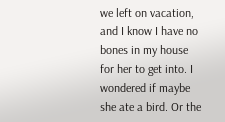we left on vacation, and I know I have no bones in my house for her to get into. I wondered if maybe she ate a bird. Or the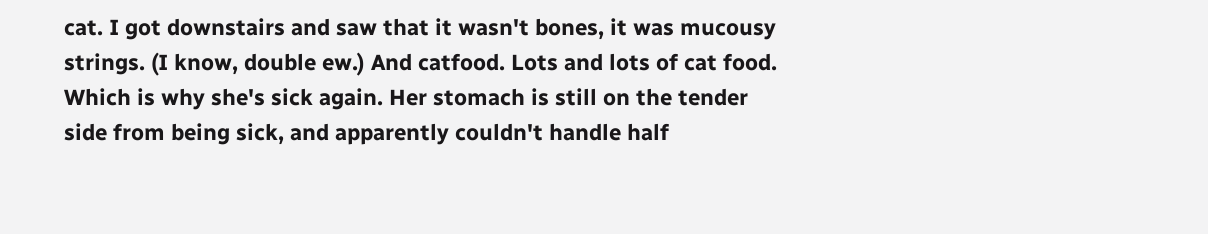cat. I got downstairs and saw that it wasn't bones, it was mucousy strings. (I know, double ew.) And catfood. Lots and lots of cat food. Which is why she's sick again. Her stomach is still on the tender side from being sick, and apparently couldn't handle half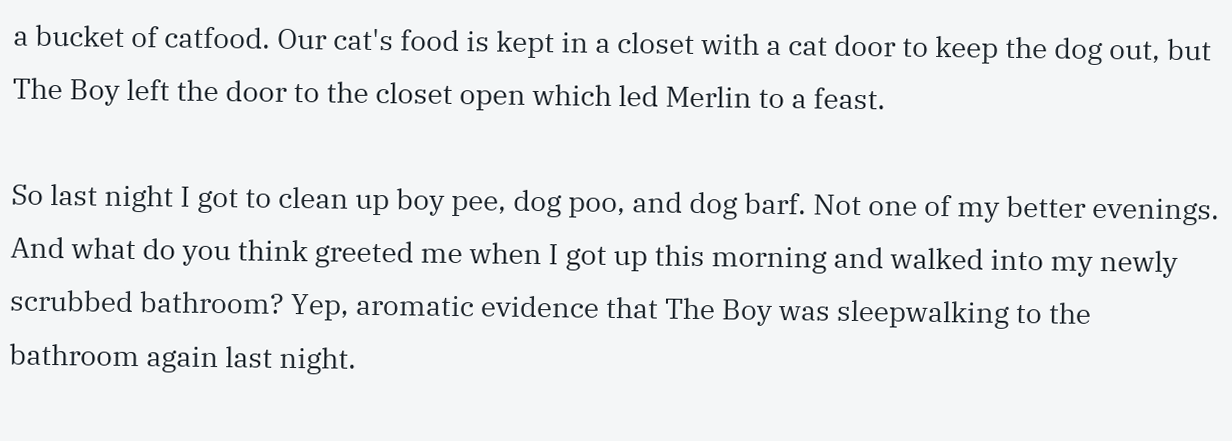a bucket of catfood. Our cat's food is kept in a closet with a cat door to keep the dog out, but The Boy left the door to the closet open which led Merlin to a feast.

So last night I got to clean up boy pee, dog poo, and dog barf. Not one of my better evenings. And what do you think greeted me when I got up this morning and walked into my newly scrubbed bathroom? Yep, aromatic evidence that The Boy was sleepwalking to the bathroom again last night.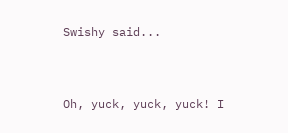Swishy said...


Oh, yuck, yuck, yuck! I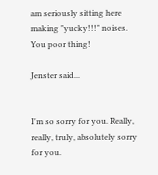am seriously sitting here making "yucky!!!" noises. You poor thing!

Jenster said...


I'm so sorry for you. Really, really, truly, absolutely sorry for you.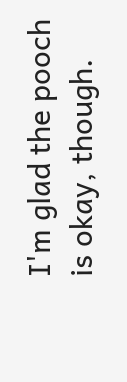I'm glad the pooch is okay, though.